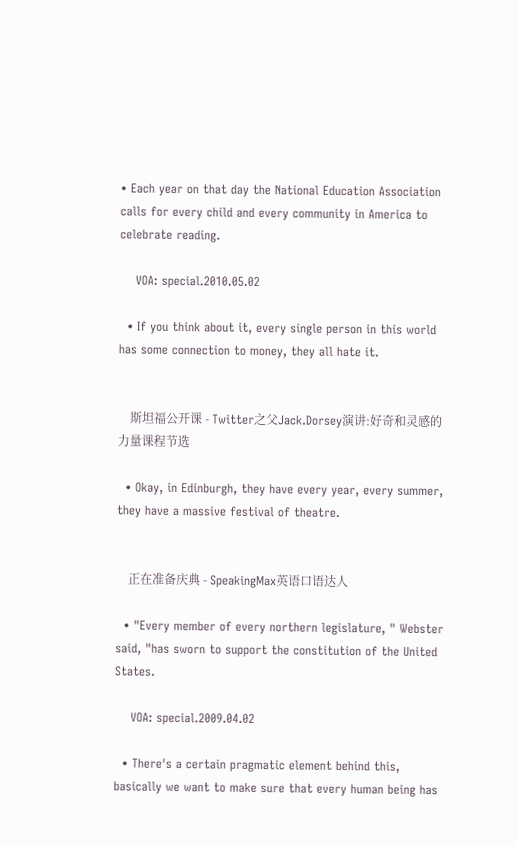• Each year on that day the National Education Association calls for every child and every community in America to celebrate reading.

    VOA: special.2010.05.02

  • If you think about it, every single person in this world has some connection to money, they all hate it.


    斯坦福公开课 - Twitter之父Jack.Dorsey演讲:好奇和灵感的力量课程节选

  • Okay, in Edinburgh, they have every year, every summer, they have a massive festival of theatre.


    正在准备庆典 - SpeakingMax英语口语达人

  • "Every member of every northern legislature, " Webster said, "has sworn to support the constitution of the United States.

    VOA: special.2009.04.02

  • There's a certain pragmatic element behind this, basically we want to make sure that every human being has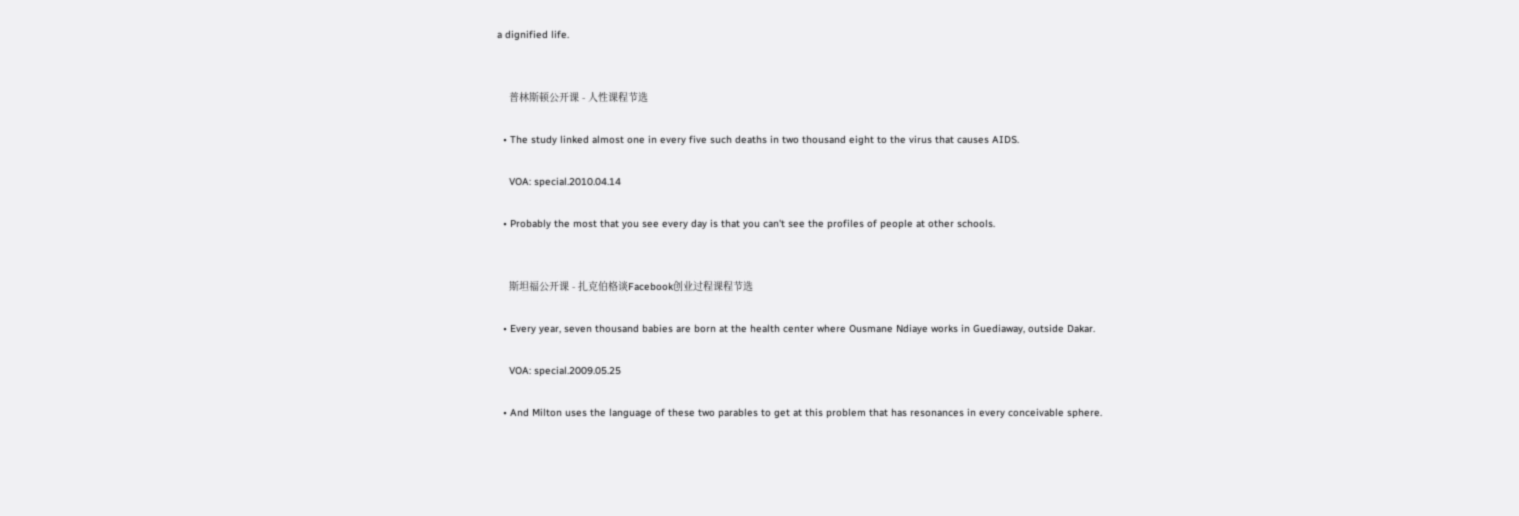a dignified life.


    普林斯顿公开课 - 人性课程节选

  • The study linked almost one in every five such deaths in two thousand eight to the virus that causes AIDS.

    VOA: special.2010.04.14

  • Probably the most that you see every day is that you can't see the profiles of people at other schools.


    斯坦福公开课 - 扎克伯格谈Facebook创业过程课程节选

  • Every year, seven thousand babies are born at the health center where Ousmane Ndiaye works in Guediaway, outside Dakar.

    VOA: special.2009.05.25

  • And Milton uses the language of these two parables to get at this problem that has resonances in every conceivable sphere.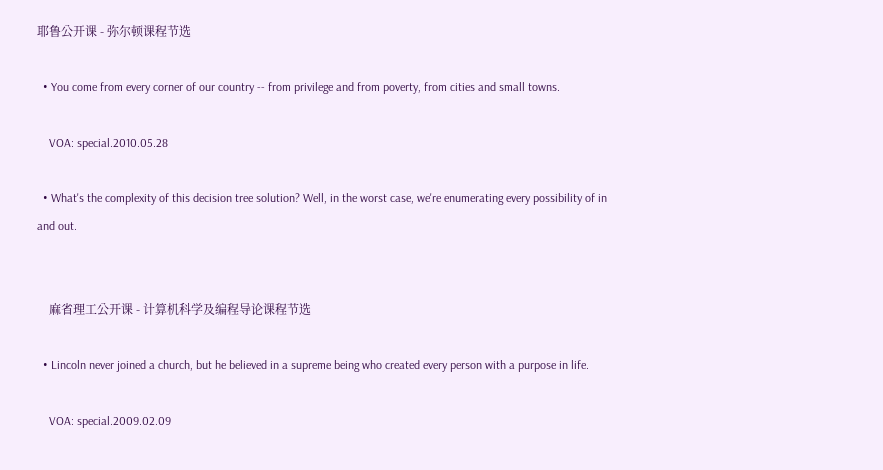耶鲁公开课 - 弥尔顿课程节选

  • You come from every corner of our country -- from privilege and from poverty, from cities and small towns.

    VOA: special.2010.05.28

  • What's the complexity of this decision tree solution? Well, in the worst case, we're enumerating every possibility of in and out.


    麻省理工公开课 - 计算机科学及编程导论课程节选

  • Lincoln never joined a church, but he believed in a supreme being who created every person with a purpose in life.

    VOA: special.2009.02.09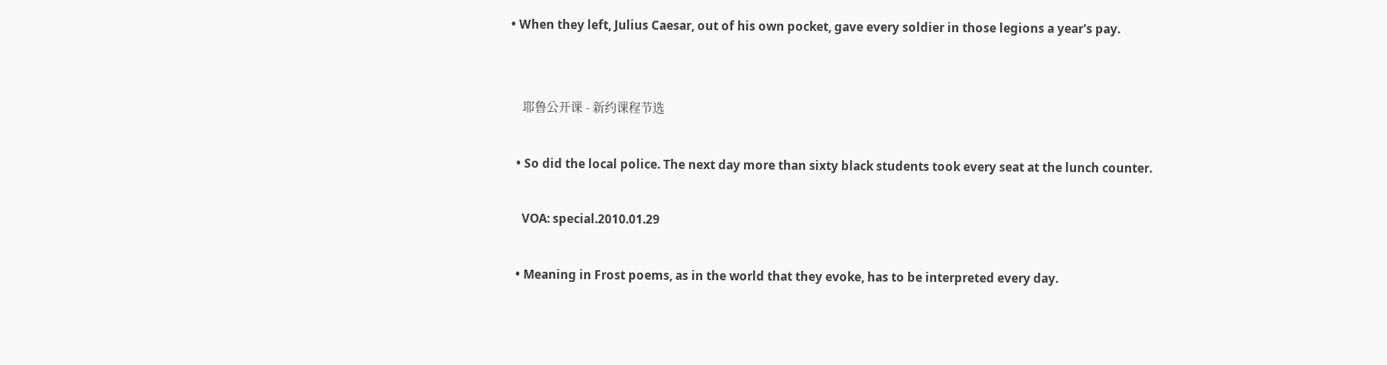• When they left, Julius Caesar, out of his own pocket, gave every soldier in those legions a year's pay.


    耶鲁公开课 - 新约课程节选

  • So did the local police. The next day more than sixty black students took every seat at the lunch counter.

    VOA: special.2010.01.29

  • Meaning in Frost poems, as in the world that they evoke, has to be interpreted every day.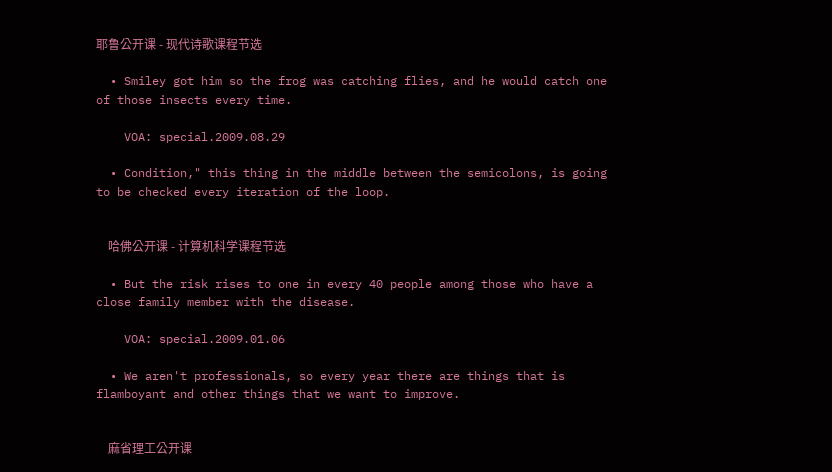耶鲁公开课 - 现代诗歌课程节选

  • Smiley got him so the frog was catching flies, and he would catch one of those insects every time.

    VOA: special.2009.08.29

  • Condition," this thing in the middle between the semicolons, is going to be checked every iteration of the loop.


    哈佛公开课 - 计算机科学课程节选

  • But the risk rises to one in every 40 people among those who have a close family member with the disease.

    VOA: special.2009.01.06

  • We aren't professionals, so every year there are things that is flamboyant and other things that we want to improve.


    麻省理工公开课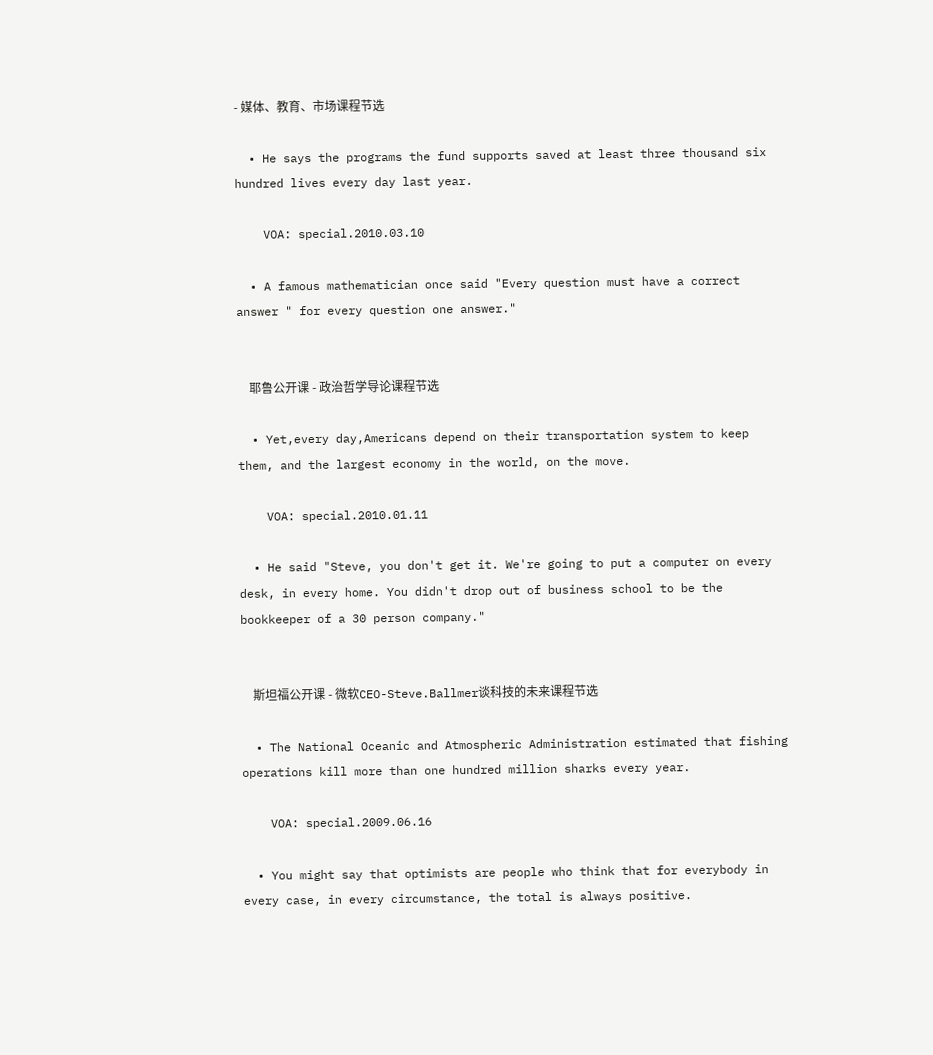- 媒体、教育、市场课程节选

  • He says the programs the fund supports saved at least three thousand six hundred lives every day last year.

    VOA: special.2010.03.10

  • A famous mathematician once said "Every question must have a correct answer " for every question one answer."


    耶鲁公开课 - 政治哲学导论课程节选

  • Yet,every day,Americans depend on their transportation system to keep them, and the largest economy in the world, on the move.

    VOA: special.2010.01.11

  • He said "Steve, you don't get it. We're going to put a computer on every desk, in every home. You didn't drop out of business school to be the bookkeeper of a 30 person company."


    斯坦福公开课 - 微软CEO-Steve.Ballmer谈科技的未来课程节选

  • The National Oceanic and Atmospheric Administration estimated that fishing operations kill more than one hundred million sharks every year.

    VOA: special.2009.06.16

  • You might say that optimists are people who think that for everybody in every case, in every circumstance, the total is always positive.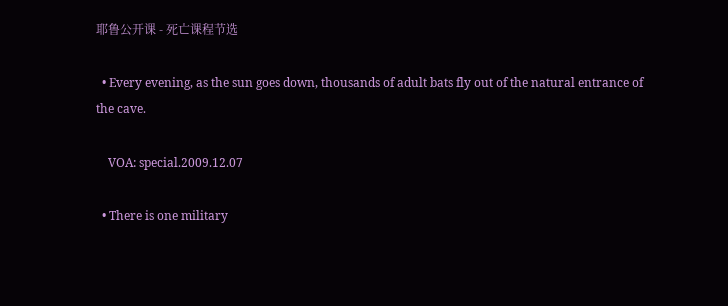耶鲁公开课 - 死亡课程节选

  • Every evening, as the sun goes down, thousands of adult bats fly out of the natural entrance of the cave.

    VOA: special.2009.12.07

  • There is one military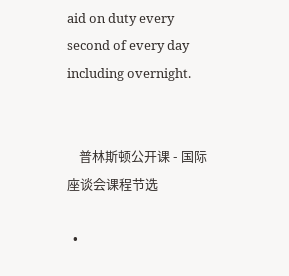aid on duty every second of every day including overnight.


    普林斯顿公开课 - 国际座谈会课程节选

  •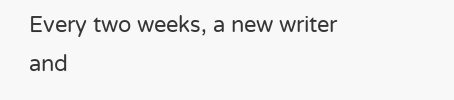Every two weeks, a new writer and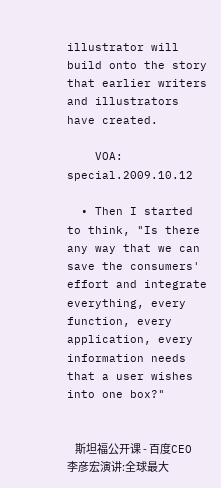illustrator will build onto the story that earlier writers and illustrators have created.

    VOA: special.2009.10.12

  • Then I started to think, "Is there any way that we can save the consumers' effort and integrate everything, every function, every application, every information needs that a user wishes into one box?"


    斯坦福公开课 - 百度CEO李彦宏演讲:全球最大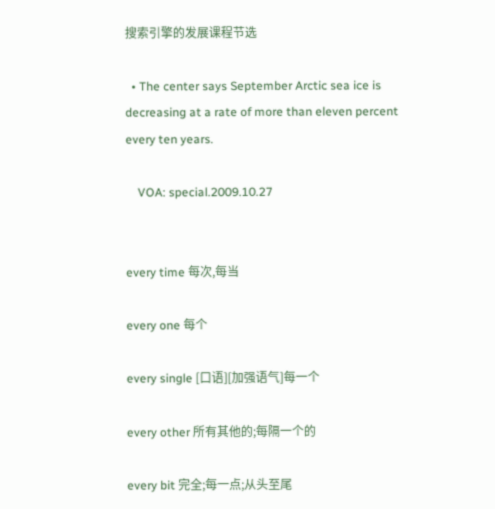搜索引擎的发展课程节选

  • The center says September Arctic sea ice is decreasing at a rate of more than eleven percent every ten years.

    VOA: special.2009.10.27


every time 每次,每当

every one 每个

every single [口语][加强语气]每一个

every other 所有其他的;每隔一个的

every bit 完全;每一点;从头至尾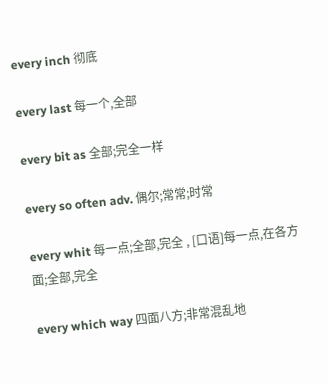every inch 彻底

every last 每一个,全部

every bit as 全部;完全一样

every so often adv. 偶尔;常常;时常

every whit 每一点;全部,完全 , [口语]每一点,在各方面;全部,完全

every which way 四面八方;非常混乱地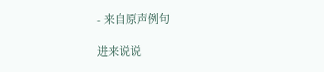- 来自原声例句

进来说说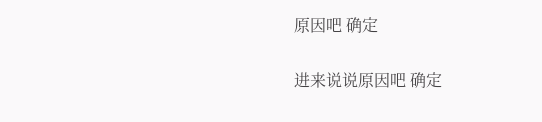原因吧 确定

进来说说原因吧 确定